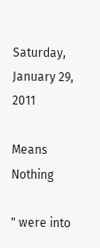Saturday, January 29, 2011

Means Nothing

" were into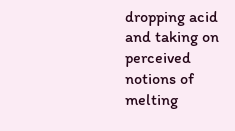dropping acid and taking on perceived notions of melting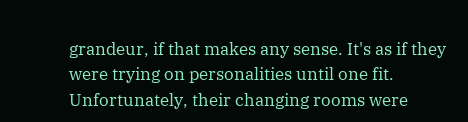grandeur, if that makes any sense. It's as if they were trying on personalities until one fit. Unfortunately, their changing rooms were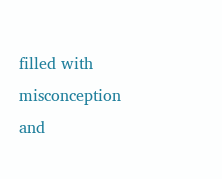filled with misconception and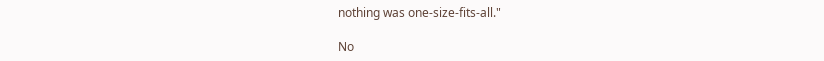nothing was one-size-fits-all."

No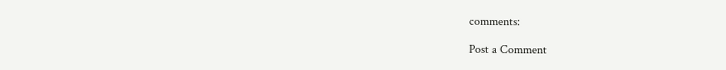comments:

Post a Comment